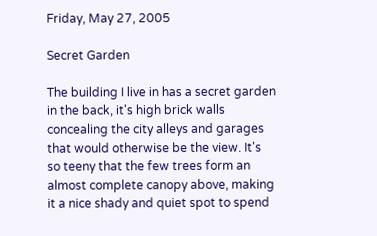Friday, May 27, 2005

Secret Garden

The building I live in has a secret garden in the back, it's high brick walls concealing the city alleys and garages that would otherwise be the view. It's so teeny that the few trees form an almost complete canopy above, making it a nice shady and quiet spot to spend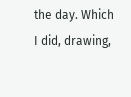the day. Which I did, drawing,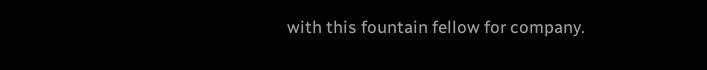with this fountain fellow for company.